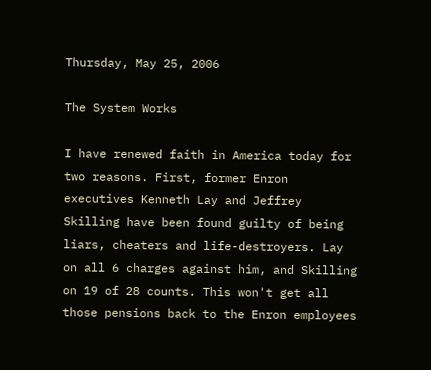Thursday, May 25, 2006

The System Works

I have renewed faith in America today for two reasons. First, former Enron executives Kenneth Lay and Jeffrey Skilling have been found guilty of being liars, cheaters and life-destroyers. Lay on all 6 charges against him, and Skilling on 19 of 28 counts. This won't get all those pensions back to the Enron employees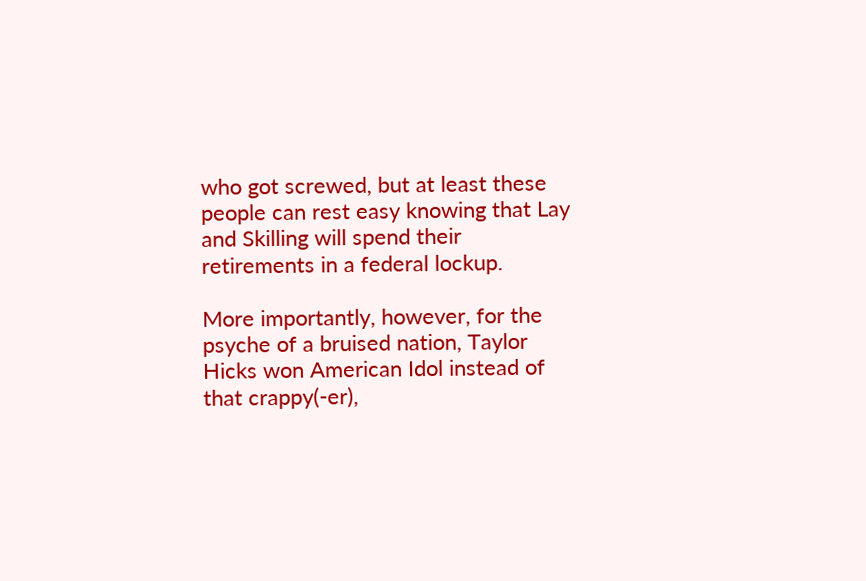who got screwed, but at least these people can rest easy knowing that Lay and Skilling will spend their retirements in a federal lockup.

More importantly, however, for the psyche of a bruised nation, Taylor Hicks won American Idol instead of that crappy(-er),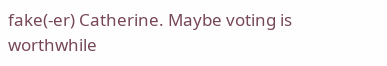fake(-er) Catherine. Maybe voting is worthwhile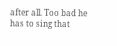after all. Too bad he has to sing that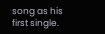song as his first single.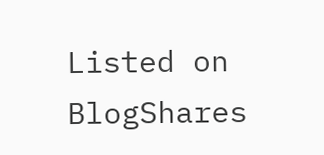Listed on BlogShares